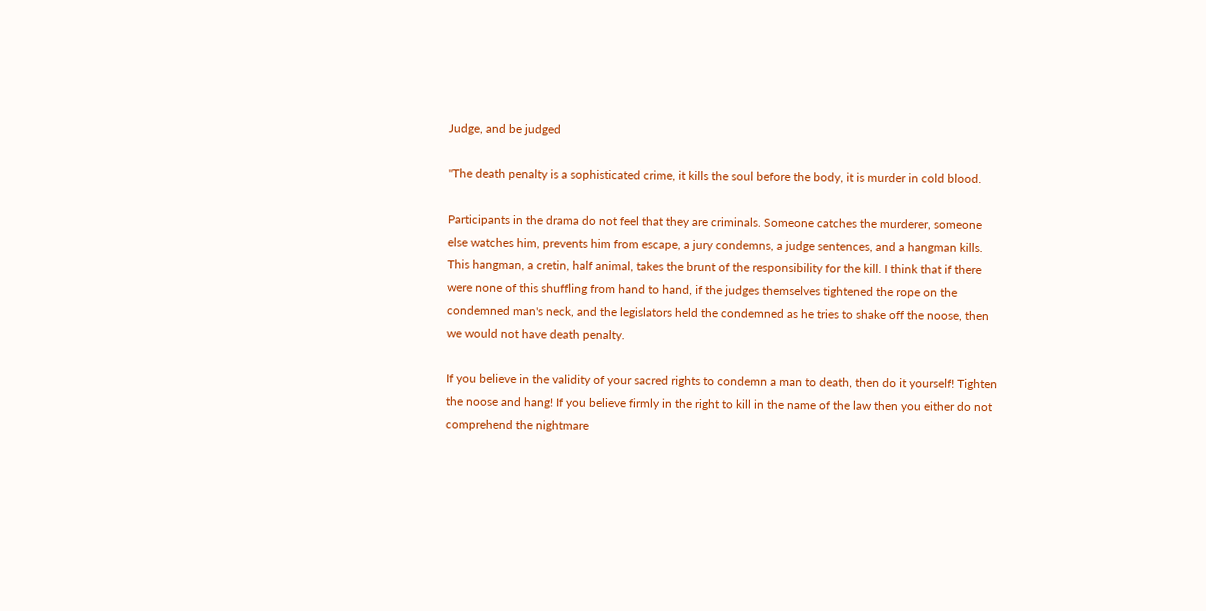Judge, and be judged

"The death penalty is a sophisticated crime, it kills the soul before the body, it is murder in cold blood.

Participants in the drama do not feel that they are criminals. Someone catches the murderer, someone else watches him, prevents him from escape, a jury condemns, a judge sentences, and a hangman kills. This hangman, a cretin, half animal, takes the brunt of the responsibility for the kill. I think that if there were none of this shuffling from hand to hand, if the judges themselves tightened the rope on the condemned man's neck, and the legislators held the condemned as he tries to shake off the noose, then we would not have death penalty.

If you believe in the validity of your sacred rights to condemn a man to death, then do it yourself! Tighten the noose and hang! If you believe firmly in the right to kill in the name of the law then you either do not comprehend the nightmare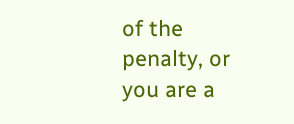of the penalty, or you are a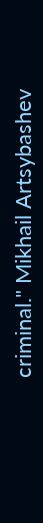criminal." Mikhail Artsybashev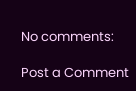No comments:

Post a Comment